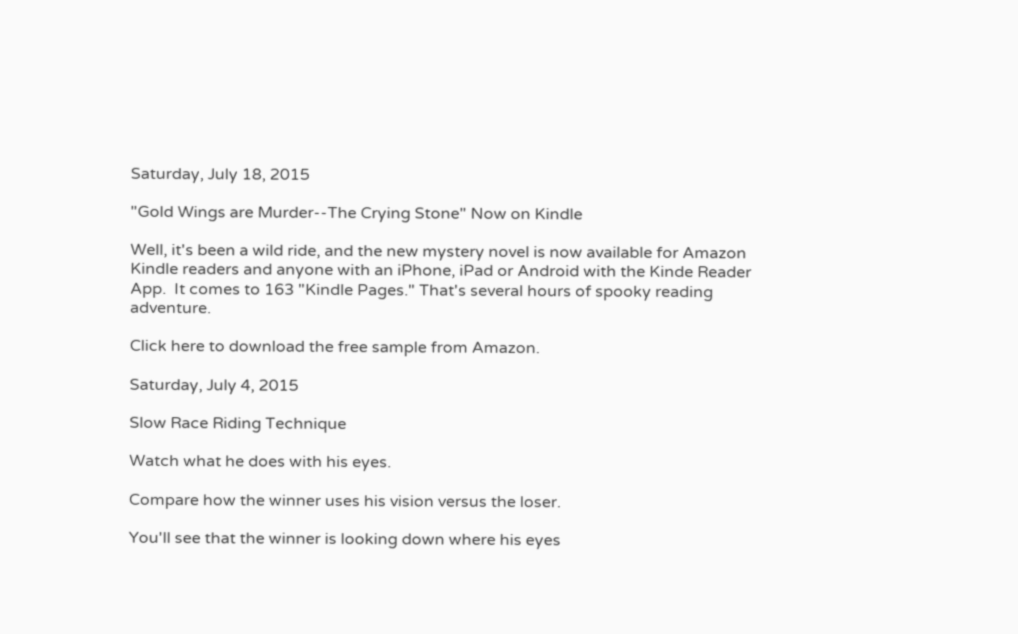Saturday, July 18, 2015

"Gold Wings are Murder--The Crying Stone" Now on Kindle

Well, it's been a wild ride, and the new mystery novel is now available for Amazon Kindle readers and anyone with an iPhone, iPad or Android with the Kinde Reader App.  It comes to 163 "Kindle Pages." That's several hours of spooky reading adventure.

Click here to download the free sample from Amazon.

Saturday, July 4, 2015

Slow Race Riding Technique

Watch what he does with his eyes.

Compare how the winner uses his vision versus the loser.

You'll see that the winner is looking down where his eyes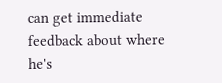can get immediate feedback about where he's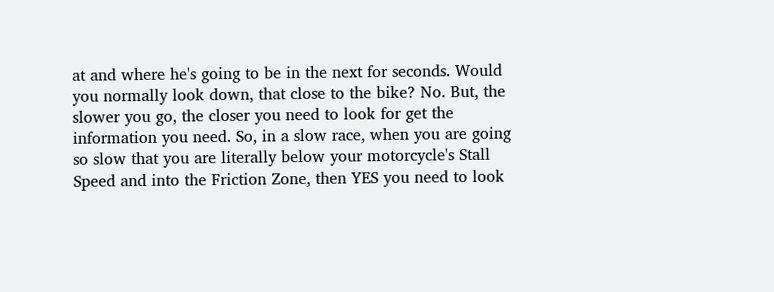at and where he's going to be in the next for seconds. Would you normally look down, that close to the bike? No. But, the slower you go, the closer you need to look for get the information you need. So, in a slow race, when you are going so slow that you are literally below your motorcycle's Stall Speed and into the Friction Zone, then YES you need to look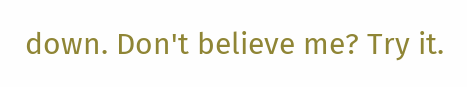down. Don't believe me? Try it.